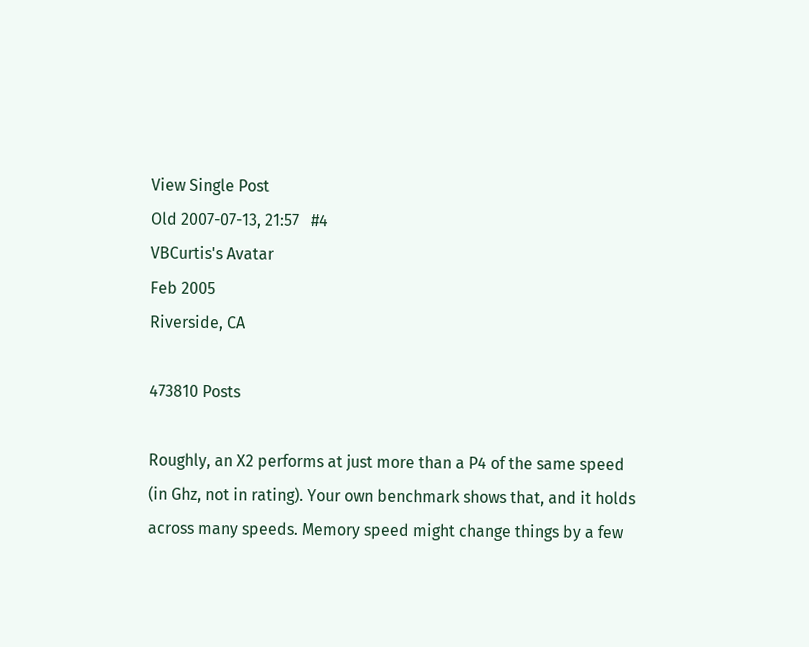View Single Post
Old 2007-07-13, 21:57   #4
VBCurtis's Avatar
Feb 2005
Riverside, CA

473810 Posts

Roughly, an X2 performs at just more than a P4 of the same speed (in Ghz, not in rating). Your own benchmark shows that, and it holds across many speeds. Memory speed might change things by a few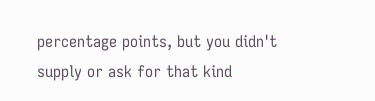percentage points, but you didn't supply or ask for that kind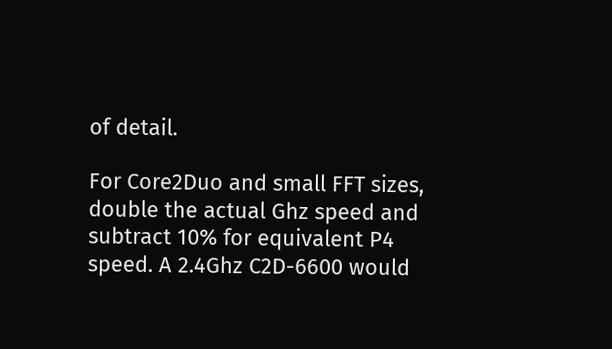of detail.

For Core2Duo and small FFT sizes, double the actual Ghz speed and subtract 10% for equivalent P4 speed. A 2.4Ghz C2D-6600 would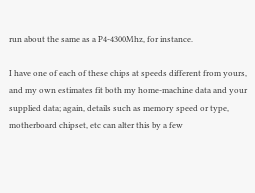run about the same as a P4-4300Mhz, for instance.

I have one of each of these chips at speeds different from yours, and my own estimates fit both my home-machine data and your supplied data; again, details such as memory speed or type, motherboard chipset, etc can alter this by a few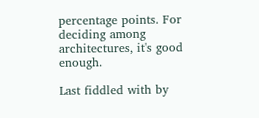percentage points. For deciding among architectures, it's good enough.

Last fiddled with by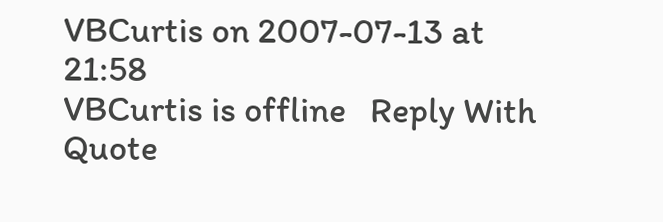VBCurtis on 2007-07-13 at 21:58
VBCurtis is offline   Reply With Quote